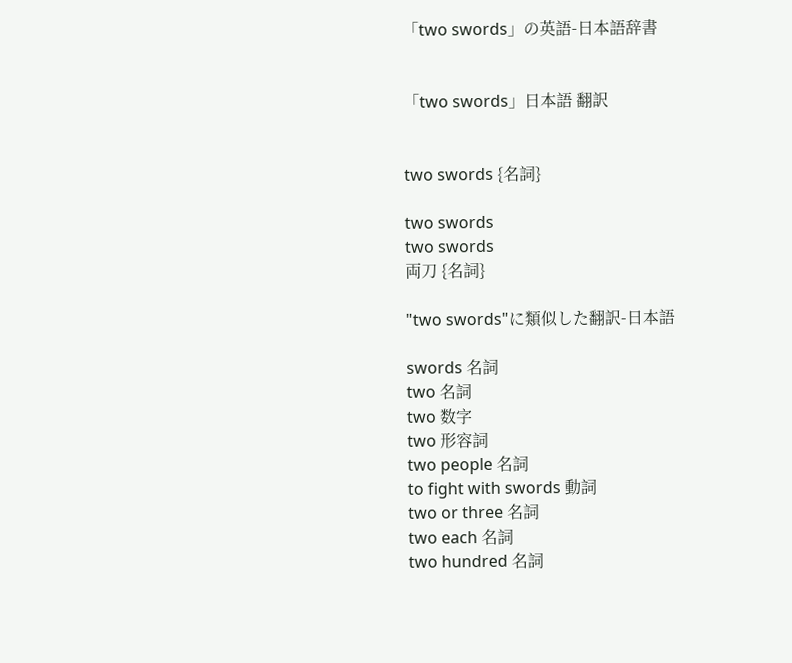「two swords」の英語-日本語辞書


「two swords」日本語 翻訳


two swords {名詞}

two swords
two swords
両刀 {名詞}

"two swords"に類似した翻訳-日本語

swords 名詞
two 名詞
two 数字
two 形容詞
two people 名詞
to fight with swords 動詞
two or three 名詞
two each 名詞
two hundred 名詞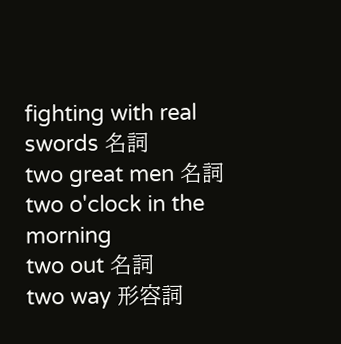fighting with real swords 名詞
two great men 名詞
two o'clock in the morning
two out 名詞
two way 形容詞